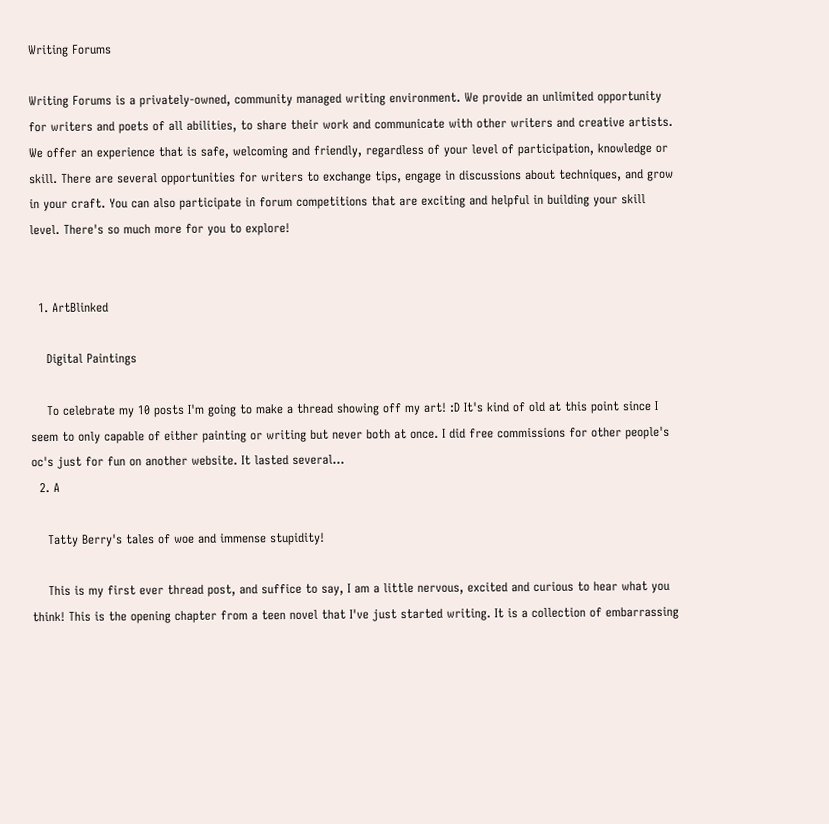Writing Forums

Writing Forums is a privately-owned, community managed writing environment. We provide an unlimited opportunity for writers and poets of all abilities, to share their work and communicate with other writers and creative artists. We offer an experience that is safe, welcoming and friendly, regardless of your level of participation, knowledge or skill. There are several opportunities for writers to exchange tips, engage in discussions about techniques, and grow in your craft. You can also participate in forum competitions that are exciting and helpful in building your skill level. There's so much more for you to explore!


  1. ArtBlinked

    Digital Paintings

    To celebrate my 10 posts I'm going to make a thread showing off my art! :D It's kind of old at this point since I seem to only capable of either painting or writing but never both at once. I did free commissions for other people's oc's just for fun on another website. It lasted several...
  2. A

    Tatty Berry's tales of woe and immense stupidity!

    This is my first ever thread post, and suffice to say, I am a little nervous, excited and curious to hear what you think! This is the opening chapter from a teen novel that I've just started writing. It is a collection of embarrassing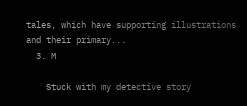tales, which have supporting illustrations and their primary...
  3. M

    Stuck with my detective story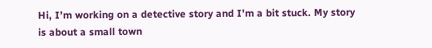Hi, I’m working on a detective story and I’m a bit stuck. My story is about a small town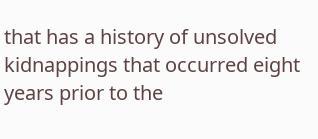that has a history of unsolved kidnappings that occurred eight years prior to the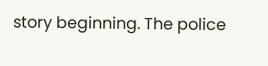story beginning. The police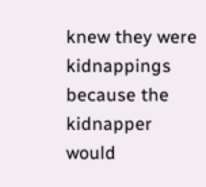knew they were kidnappings because the kidnapper would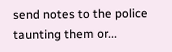send notes to the police taunting them or...